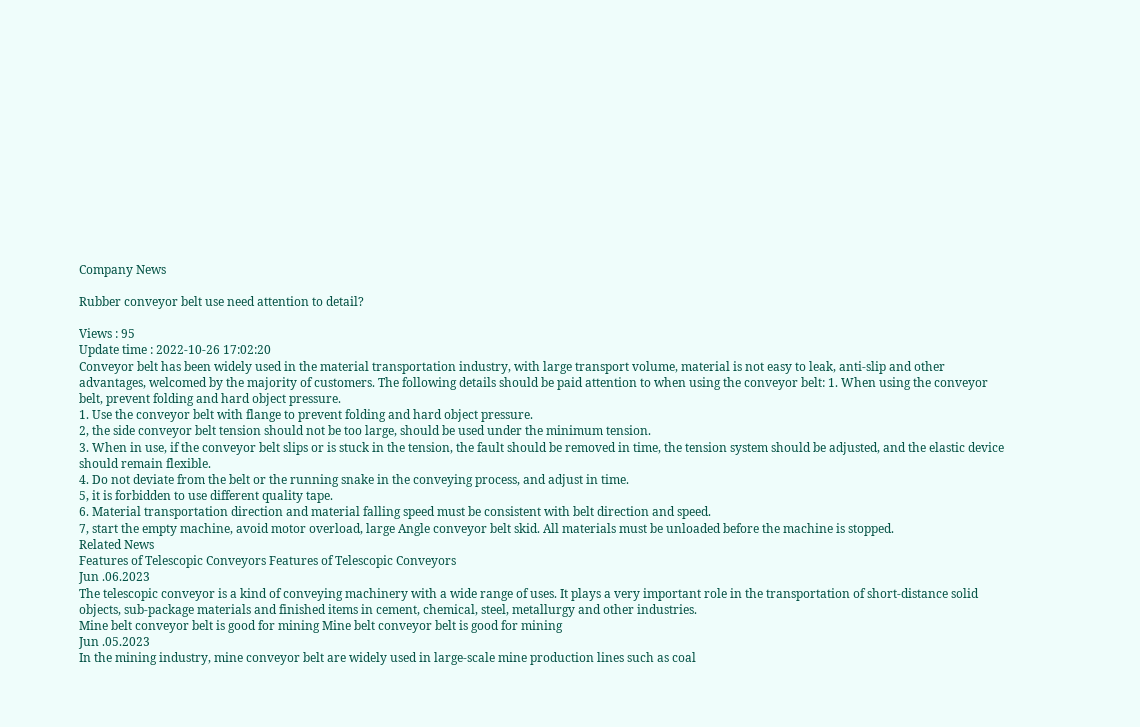Company News

Rubber conveyor belt use need attention to detail?

Views : 95
Update time : 2022-10-26 17:02:20
Conveyor belt has been widely used in the material transportation industry, with large transport volume, material is not easy to leak, anti-slip and other advantages, welcomed by the majority of customers. The following details should be paid attention to when using the conveyor belt: 1. When using the conveyor belt, prevent folding and hard object pressure.
1. Use the conveyor belt with flange to prevent folding and hard object pressure.
2, the side conveyor belt tension should not be too large, should be used under the minimum tension.
3. When in use, if the conveyor belt slips or is stuck in the tension, the fault should be removed in time, the tension system should be adjusted, and the elastic device should remain flexible.
4. Do not deviate from the belt or the running snake in the conveying process, and adjust in time.
5, it is forbidden to use different quality tape.
6. Material transportation direction and material falling speed must be consistent with belt direction and speed.
7, start the empty machine, avoid motor overload, large Angle conveyor belt skid. All materials must be unloaded before the machine is stopped.
Related News
Features of Telescopic Conveyors Features of Telescopic Conveyors
Jun .06.2023
The telescopic conveyor is a kind of conveying machinery with a wide range of uses. It plays a very important role in the transportation of short-distance solid objects, sub-package materials and finished items in cement, chemical, steel, metallurgy and other industries.
Mine belt conveyor belt is good for mining Mine belt conveyor belt is good for mining
Jun .05.2023
In the mining industry, mine conveyor belt are widely used in large-scale mine production lines such as coal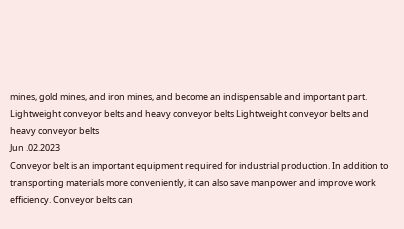mines, gold mines, and iron mines, and become an indispensable and important part.
Lightweight conveyor belts and heavy conveyor belts Lightweight conveyor belts and heavy conveyor belts
Jun .02.2023
Conveyor belt is an important equipment required for industrial production. In addition to transporting materials more conveniently, it can also save manpower and improve work efficiency. Conveyor belts can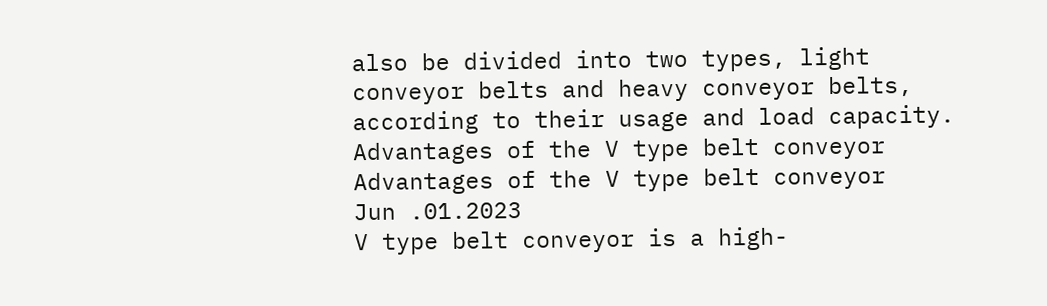also be divided into two types, light conveyor belts and heavy conveyor belts, according to their usage and load capacity.
Advantages of the V type belt conveyor Advantages of the V type belt conveyor
Jun .01.2023
V type belt conveyor is a high-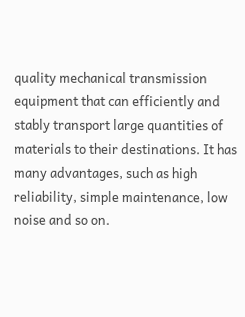quality mechanical transmission equipment that can efficiently and stably transport large quantities of materials to their destinations. It has many advantages, such as high reliability, simple maintenance, low noise and so on.